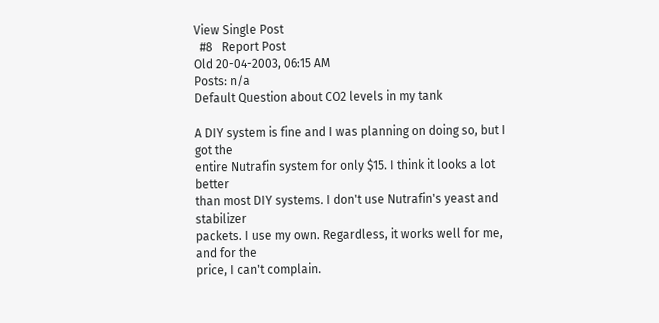View Single Post
  #8   Report Post
Old 20-04-2003, 06:15 AM
Posts: n/a
Default Question about CO2 levels in my tank

A DIY system is fine and I was planning on doing so, but I got the
entire Nutrafin system for only $15. I think it looks a lot better
than most DIY systems. I don't use Nutrafin's yeast and stabilizer
packets. I use my own. Regardless, it works well for me, and for the
price, I can't complain.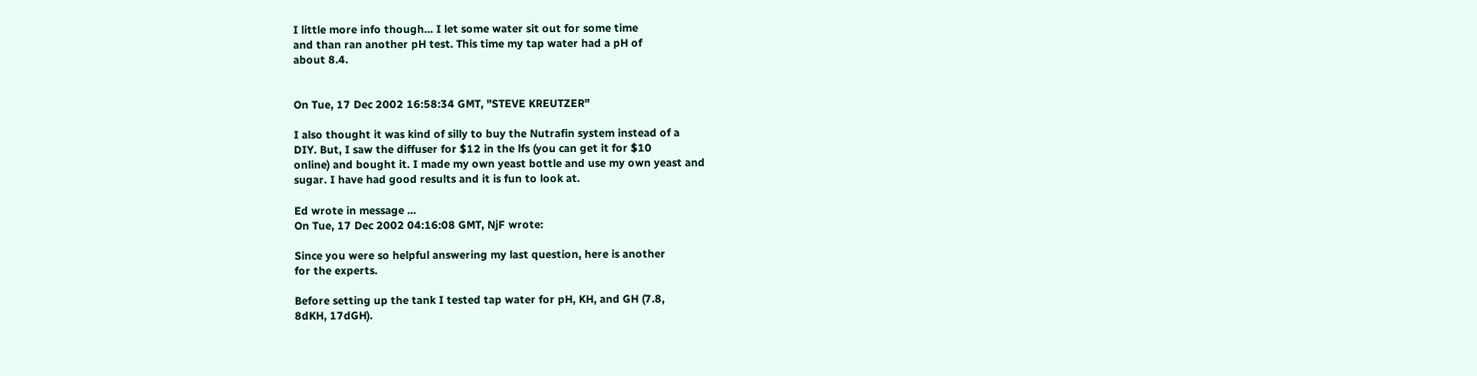I little more info though... I let some water sit out for some time
and than ran another pH test. This time my tap water had a pH of
about 8.4.


On Tue, 17 Dec 2002 16:58:34 GMT, "STEVE KREUTZER"

I also thought it was kind of silly to buy the Nutrafin system instead of a
DIY. But, I saw the diffuser for $12 in the lfs (you can get it for $10
online) and bought it. I made my own yeast bottle and use my own yeast and
sugar. I have had good results and it is fun to look at.

Ed wrote in message ...
On Tue, 17 Dec 2002 04:16:08 GMT, NjF wrote:

Since you were so helpful answering my last question, here is another
for the experts.

Before setting up the tank I tested tap water for pH, KH, and GH (7.8,
8dKH, 17dGH).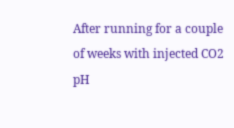After running for a couple of weeks with injected CO2 pH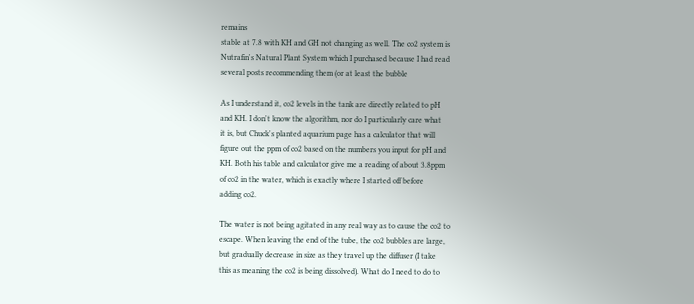remains
stable at 7.8 with KH and GH not changing as well. The co2 system is
Nutrafin's Natural Plant System which I purchased because I had read
several posts recommending them (or at least the bubble

As I understand it, co2 levels in the tank are directly related to pH
and KH. I don't know the algorithm, nor do I particularly care what
it is, but Chuck's planted aquarium page has a calculator that will
figure out the ppm of co2 based on the numbers you input for pH and
KH. Both his table and calculator give me a reading of about 3.8ppm
of co2 in the water, which is exactly where I started off before
adding co2.

The water is not being agitated in any real way as to cause the co2 to
escape. When leaving the end of the tube, the co2 bubbles are large,
but gradually decrease in size as they travel up the diffuser (I take
this as meaning the co2 is being dissolved). What do I need to do to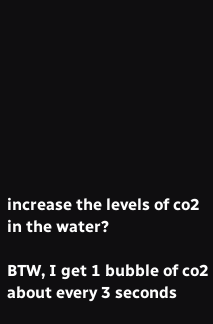increase the levels of co2 in the water?

BTW, I get 1 bubble of co2 about every 3 seconds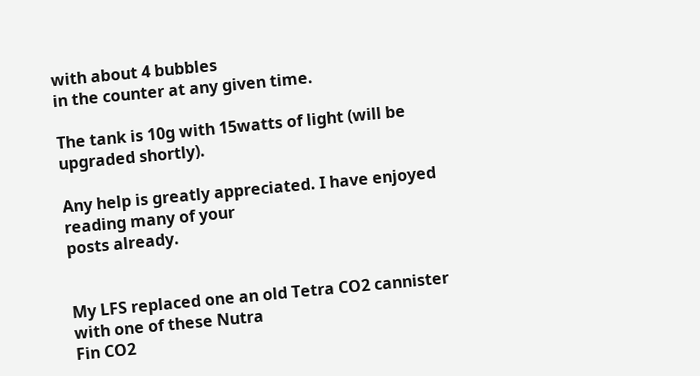with about 4 bubbles
in the counter at any given time.

The tank is 10g with 15watts of light (will be upgraded shortly).

Any help is greatly appreciated. I have enjoyed reading many of your
posts already.


My LFS replaced one an old Tetra CO2 cannister with one of these Nutra
Fin CO2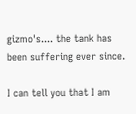gizmo's.... the tank has been suffering ever since.

I can tell you that I am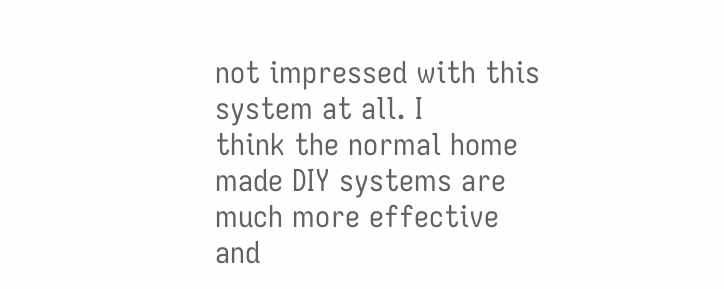not impressed with this system at all. I
think the normal home made DIY systems are much more effective and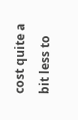cost quite a bit less to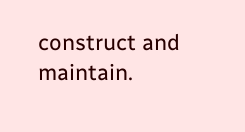construct and maintain.